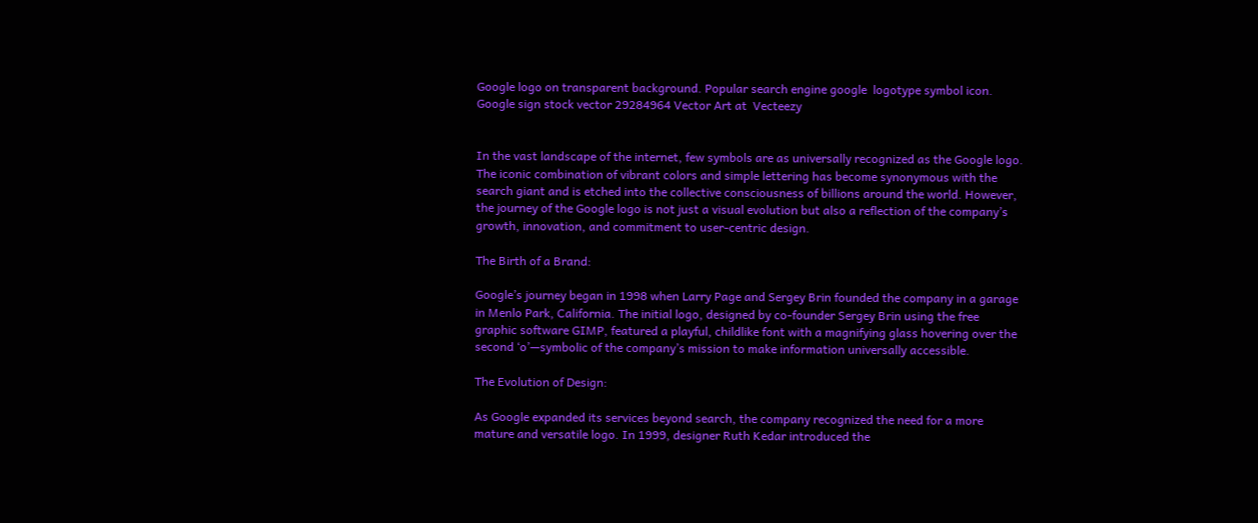Google logo on transparent background. Popular search engine google  logotype symbol icon. Google sign stock vector 29284964 Vector Art at  Vecteezy


In the vast landscape of the internet, few symbols are as universally recognized as the Google logo. The iconic combination of vibrant colors and simple lettering has become synonymous with the search giant and is etched into the collective consciousness of billions around the world. However, the journey of the Google logo is not just a visual evolution but also a reflection of the company’s growth, innovation, and commitment to user-centric design.

The Birth of a Brand:

Google’s journey began in 1998 when Larry Page and Sergey Brin founded the company in a garage in Menlo Park, California. The initial logo, designed by co-founder Sergey Brin using the free graphic software GIMP, featured a playful, childlike font with a magnifying glass hovering over the second ‘o’—symbolic of the company’s mission to make information universally accessible.

The Evolution of Design:

As Google expanded its services beyond search, the company recognized the need for a more mature and versatile logo. In 1999, designer Ruth Kedar introduced the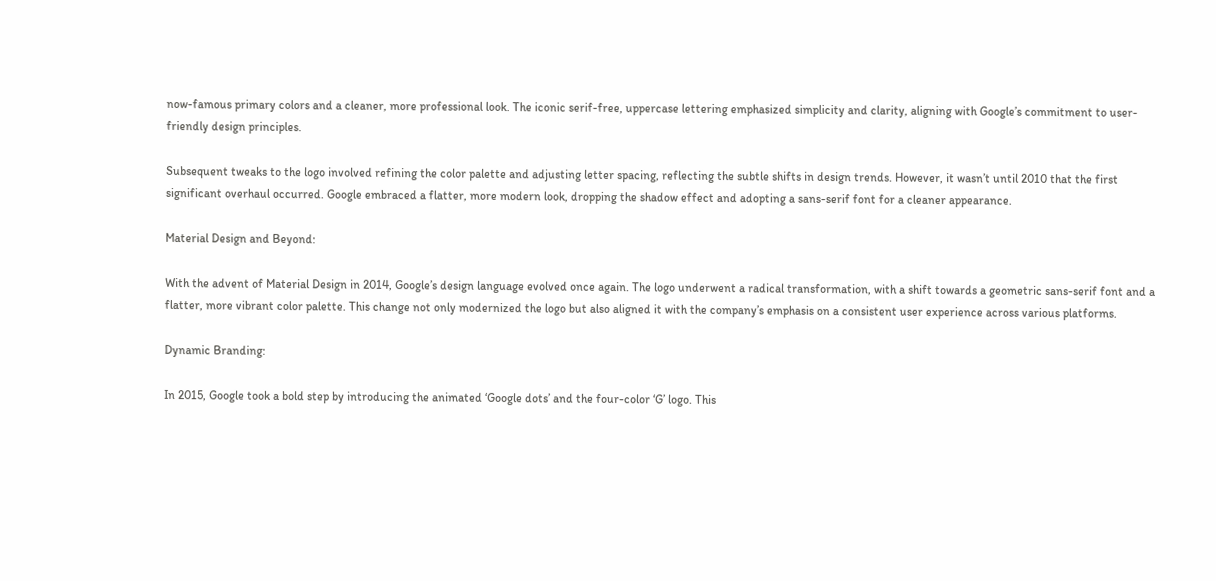now-famous primary colors and a cleaner, more professional look. The iconic serif-free, uppercase lettering emphasized simplicity and clarity, aligning with Google’s commitment to user-friendly design principles.

Subsequent tweaks to the logo involved refining the color palette and adjusting letter spacing, reflecting the subtle shifts in design trends. However, it wasn’t until 2010 that the first significant overhaul occurred. Google embraced a flatter, more modern look, dropping the shadow effect and adopting a sans-serif font for a cleaner appearance.

Material Design and Beyond:

With the advent of Material Design in 2014, Google’s design language evolved once again. The logo underwent a radical transformation, with a shift towards a geometric sans-serif font and a flatter, more vibrant color palette. This change not only modernized the logo but also aligned it with the company’s emphasis on a consistent user experience across various platforms.

Dynamic Branding:

In 2015, Google took a bold step by introducing the animated ‘Google dots’ and the four-color ‘G’ logo. This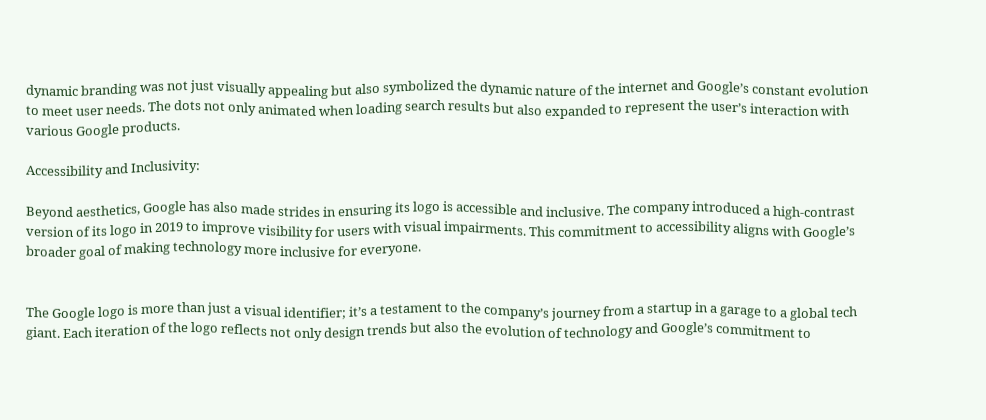dynamic branding was not just visually appealing but also symbolized the dynamic nature of the internet and Google’s constant evolution to meet user needs. The dots not only animated when loading search results but also expanded to represent the user’s interaction with various Google products.

Accessibility and Inclusivity:

Beyond aesthetics, Google has also made strides in ensuring its logo is accessible and inclusive. The company introduced a high-contrast version of its logo in 2019 to improve visibility for users with visual impairments. This commitment to accessibility aligns with Google’s broader goal of making technology more inclusive for everyone.


The Google logo is more than just a visual identifier; it’s a testament to the company’s journey from a startup in a garage to a global tech giant. Each iteration of the logo reflects not only design trends but also the evolution of technology and Google’s commitment to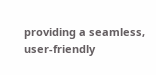providing a seamless, user-friendly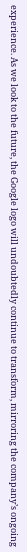experience. As we look to the future, the Google logo will undoubtedly continue to transform, mirroring the company’s ongoing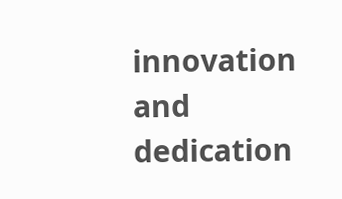innovation and dedication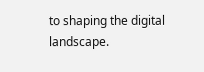to shaping the digital landscape.